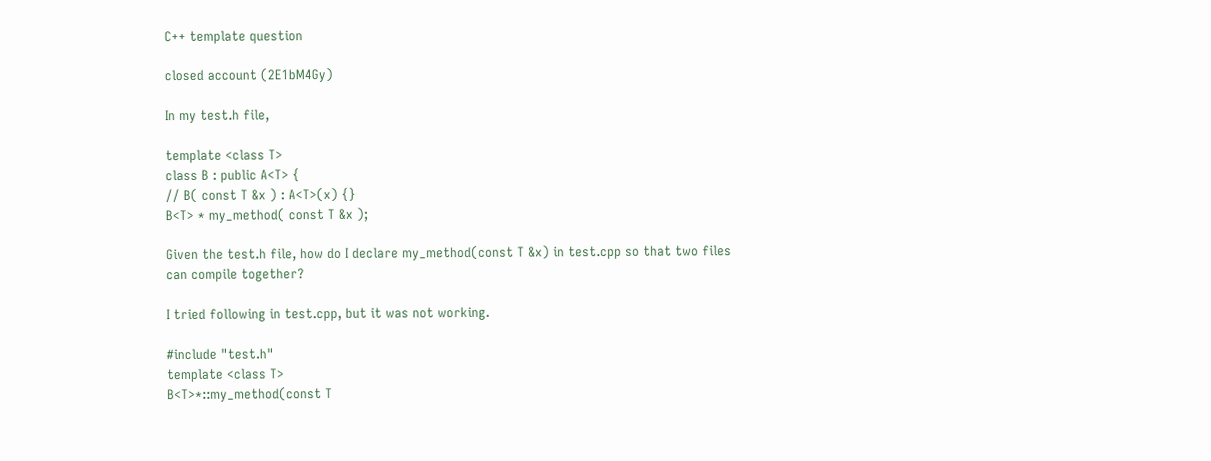C++ template question

closed account (2E1bM4Gy)

In my test.h file,

template <class T>
class B : public A<T> {
// B( const T &x ) : A<T>(x) {}
B<T> * my_method( const T &x );

Given the test.h file, how do I declare my_method(const T &x) in test.cpp so that two files can compile together?

I tried following in test.cpp, but it was not working.

#include "test.h"
template <class T>
B<T>*::my_method(const T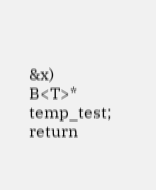&x)
B<T>* temp_test;
return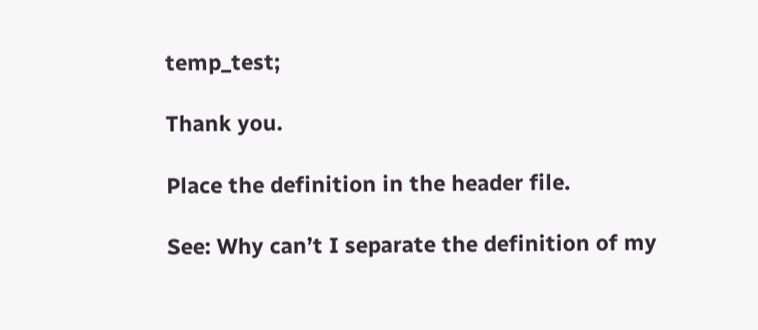temp_test;

Thank you.

Place the definition in the header file.

See: Why can’t I separate the definition of my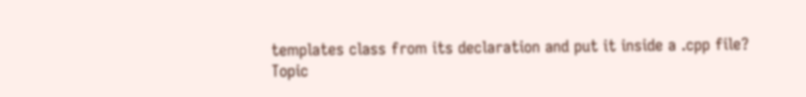templates class from its declaration and put it inside a .cpp file?
Topic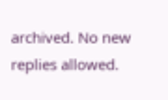archived. No new replies allowed.